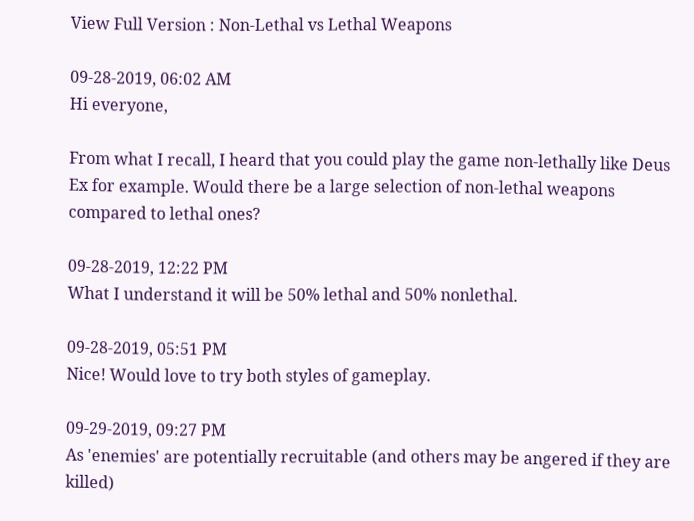View Full Version : Non-Lethal vs Lethal Weapons

09-28-2019, 06:02 AM
Hi everyone,

From what I recall, I heard that you could play the game non-lethally like Deus Ex for example. Would there be a large selection of non-lethal weapons compared to lethal ones?

09-28-2019, 12:22 PM
What I understand it will be 50% lethal and 50% nonlethal.

09-28-2019, 05:51 PM
Nice! Would love to try both styles of gameplay.

09-29-2019, 09:27 PM
As 'enemies' are potentially recruitable (and others may be angered if they are killed)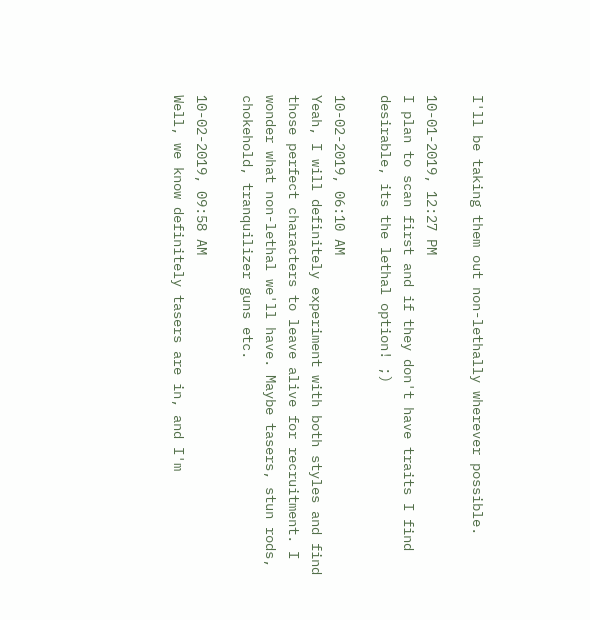I'll be taking them out non-lethally wherever possible.

10-01-2019, 12:27 PM
I plan to scan first and if they don't have traits I find desirable, its the lethal option! ;)

10-02-2019, 06:10 AM
Yeah, I will definitely experiment with both styles and find those perfect characters to leave alive for recruitment. I wonder what non-lethal we'll have. Maybe tasers, stun rods, chokehold, tranquilizer guns etc.

10-02-2019, 09:58 AM
Well, we know definitely tasers are in, and I'm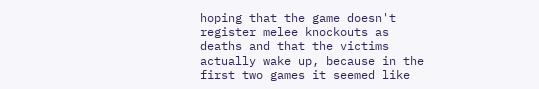hoping that the game doesn't register melee knockouts as deaths and that the victims actually wake up, because in the first two games it seemed like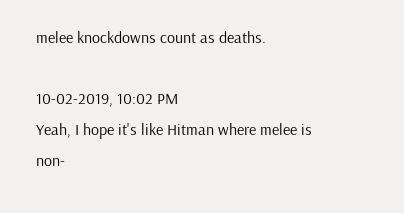melee knockdowns count as deaths.

10-02-2019, 10:02 PM
Yeah, I hope it's like Hitman where melee is non-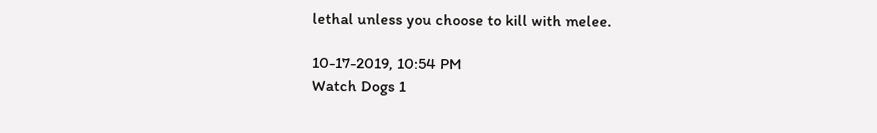lethal unless you choose to kill with melee.

10-17-2019, 10:54 PM
Watch Dogs 1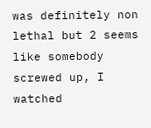was definitely non lethal but 2 seems like somebody screwed up, I watched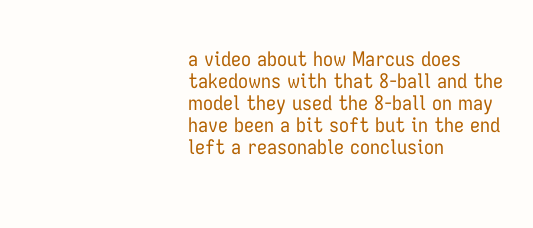a video about how Marcus does takedowns with that 8-ball and the model they used the 8-ball on may have been a bit soft but in the end left a reasonable conclusion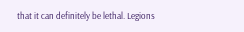that it can definitely be lethal. Legions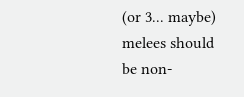(or 3... maybe) melees should be non-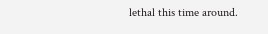lethal this time around.